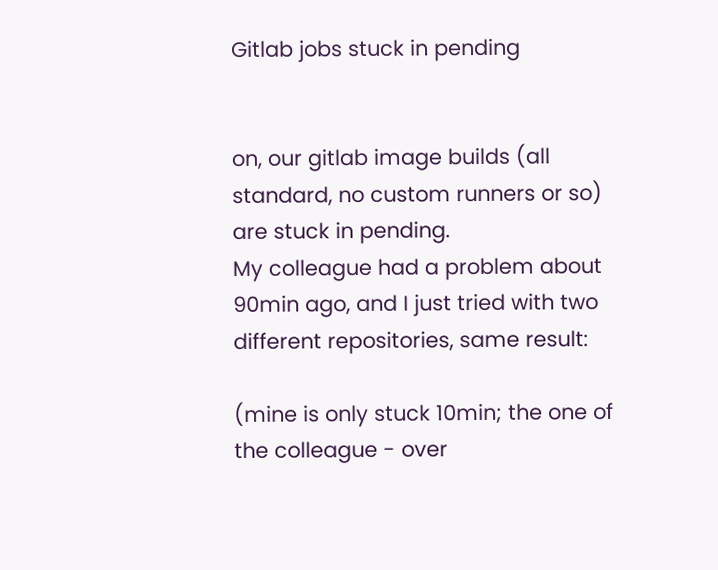Gitlab jobs stuck in pending


on, our gitlab image builds (all standard, no custom runners or so) are stuck in pending.
My colleague had a problem about 90min ago, and I just tried with two different repositories, same result:

(mine is only stuck 10min; the one of the colleague - over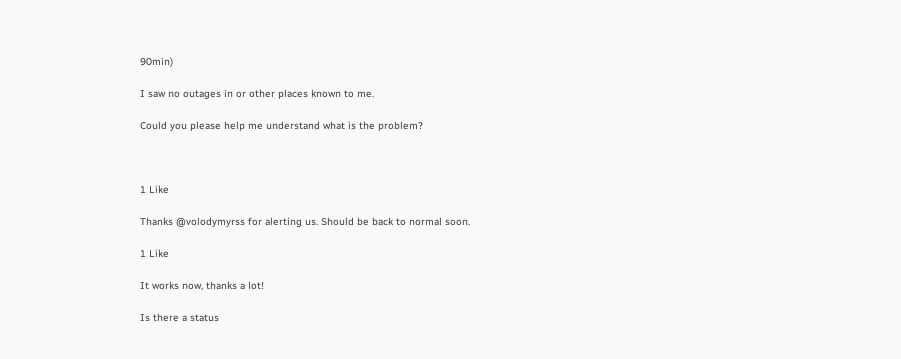90min)

I saw no outages in or other places known to me.

Could you please help me understand what is the problem?



1 Like

Thanks @volodymyrss for alerting us. Should be back to normal soon.

1 Like

It works now, thanks a lot!

Is there a status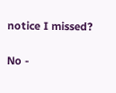notice I missed?

No -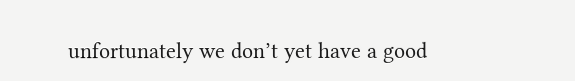unfortunately we don’t yet have a good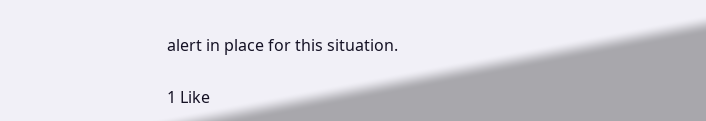alert in place for this situation.

1 Like